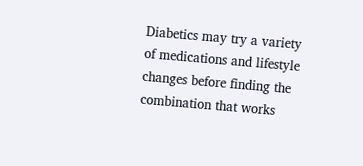Diabetics may try a variety of medications and lifestyle changes before finding the combination that works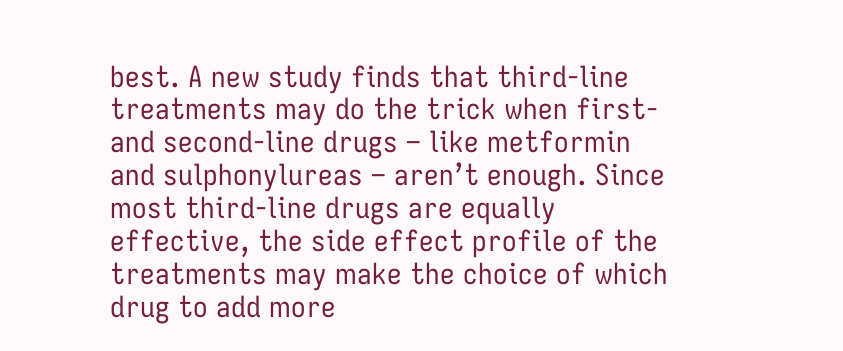best. A new study finds that third-line treatments may do the trick when first- and second-line drugs – like metformin and sulphonylureas – aren’t enough. Since most third-line drugs are equally effective, the side effect profile of the treatments may make the choice of which drug to add more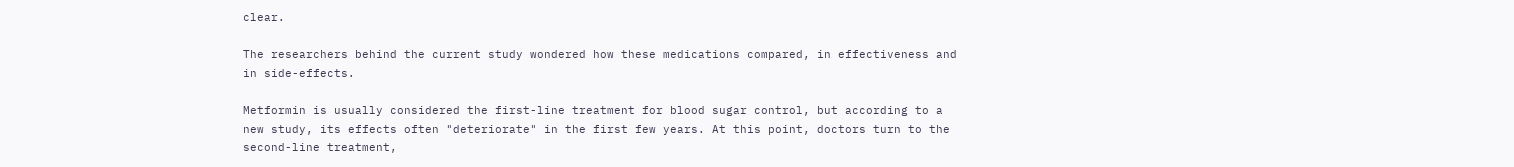clear.

The researchers behind the current study wondered how these medications compared, in effectiveness and in side-effects.

Metformin is usually considered the first-line treatment for blood sugar control, but according to a new study, its effects often "deteriorate" in the first few years. At this point, doctors turn to the second-line treatment,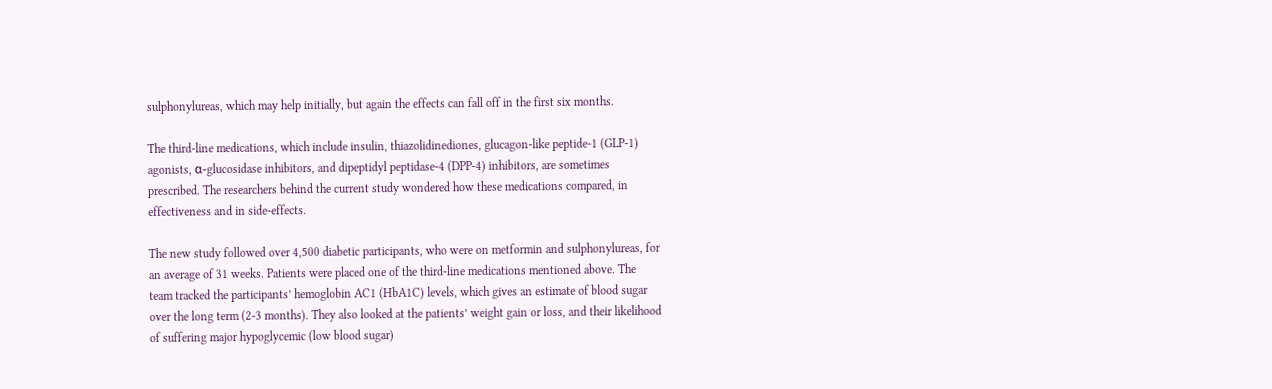sulphonylureas, which may help initially, but again the effects can fall off in the first six months.

The third-line medications, which include insulin, thiazolidinediones, glucagon-like peptide-1 (GLP-1) agonists, α-glucosidase inhibitors, and dipeptidyl peptidase-4 (DPP-4) inhibitors, are sometimes prescribed. The researchers behind the current study wondered how these medications compared, in effectiveness and in side-effects.

The new study followed over 4,500 diabetic participants, who were on metformin and sulphonylureas, for an average of 31 weeks. Patients were placed one of the third-line medications mentioned above. The team tracked the participants’ hemoglobin AC1 (HbA1C) levels, which gives an estimate of blood sugar over the long term (2-3 months). They also looked at the patients’ weight gain or loss, and their likelihood of suffering major hypoglycemic (low blood sugar)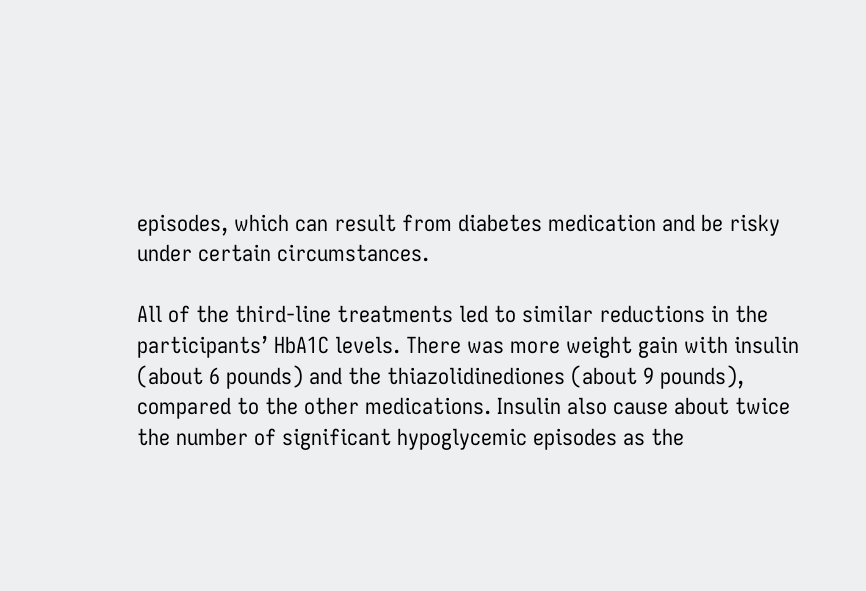episodes, which can result from diabetes medication and be risky under certain circumstances.

All of the third-line treatments led to similar reductions in the participants’ HbA1C levels. There was more weight gain with insulin (about 6 pounds) and the thiazolidinediones (about 9 pounds), compared to the other medications. Insulin also cause about twice the number of significant hypoglycemic episodes as the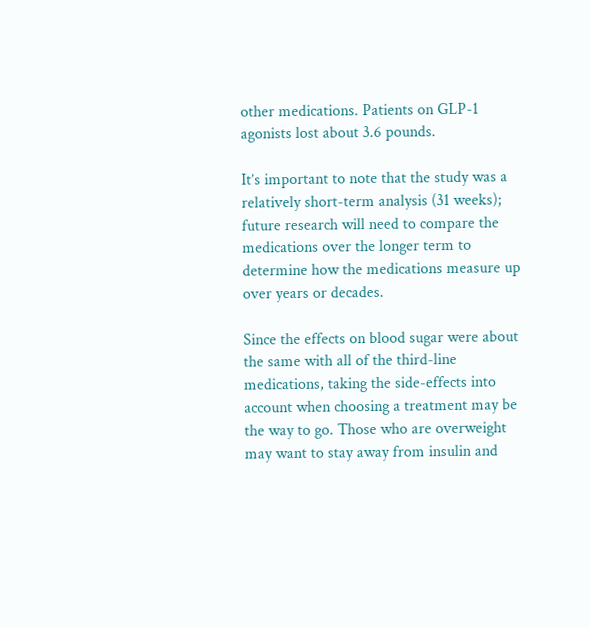other medications. Patients on GLP-1 agonists lost about 3.6 pounds.

It’s important to note that the study was a relatively short-term analysis (31 weeks); future research will need to compare the medications over the longer term to determine how the medications measure up over years or decades.

Since the effects on blood sugar were about the same with all of the third-line medications, taking the side-effects into account when choosing a treatment may be the way to go. Those who are overweight may want to stay away from insulin and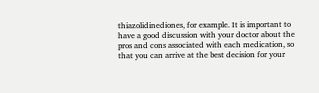thiazolidinediones, for example. It is important to have a good discussion with your doctor about the pros and cons associated with each medication, so that you can arrive at the best decision for your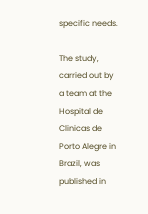specific needs.

The study, carried out by a team at the Hospital de Clinicas de Porto Alegre in Brazil, was published in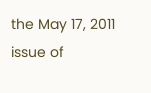the May 17, 2011 issue of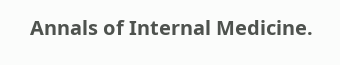Annals of Internal Medicine.